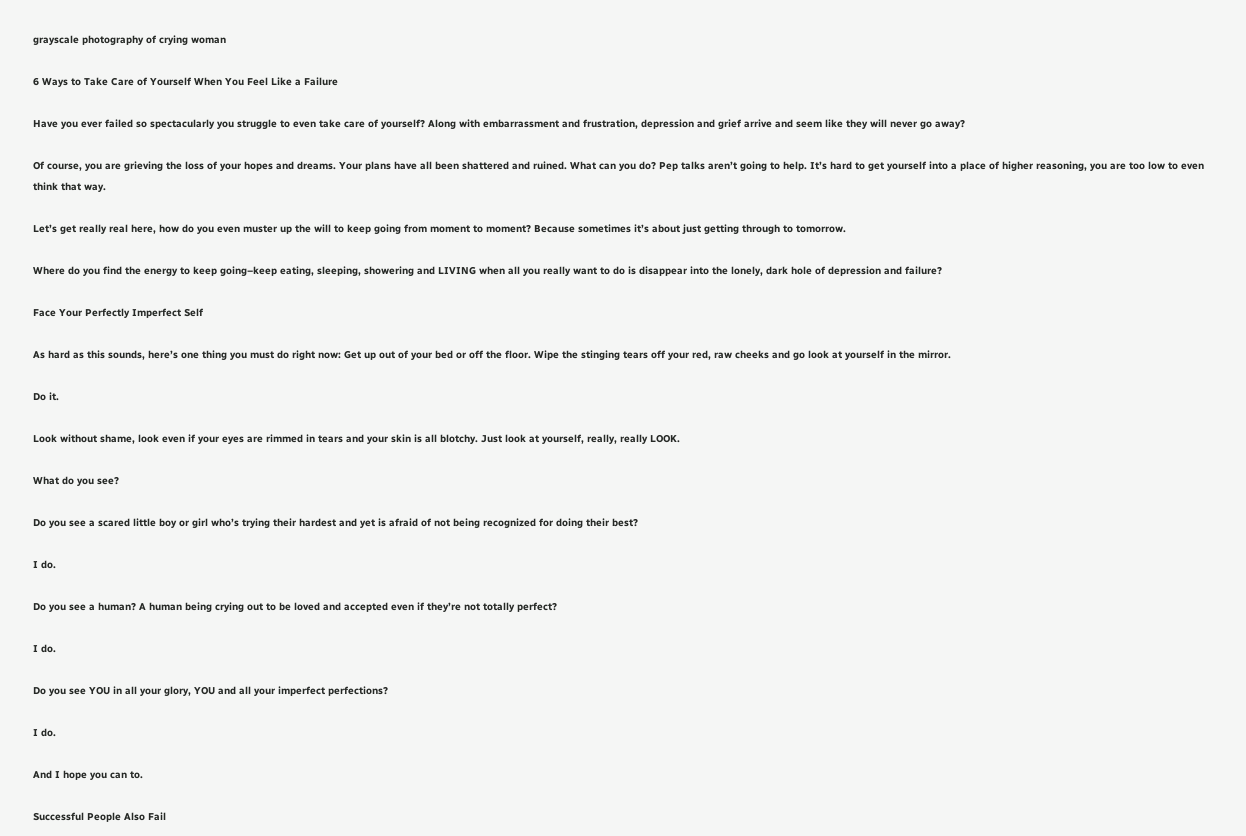grayscale photography of crying woman

6 Ways to Take Care of Yourself When You Feel Like a Failure

Have you ever failed so spectacularly you struggle to even take care of yourself? Along with embarrassment and frustration, depression and grief arrive and seem like they will never go away?

Of course, you are grieving the loss of your hopes and dreams. Your plans have all been shattered and ruined. What can you do? Pep talks aren’t going to help. It’s hard to get yourself into a place of higher reasoning, you are too low to even think that way.

Let’s get really real here, how do you even muster up the will to keep going from moment to moment? Because sometimes it’s about just getting through to tomorrow.

Where do you find the energy to keep going–keep eating, sleeping, showering and LIVING when all you really want to do is disappear into the lonely, dark hole of depression and failure?

Face Your Perfectly Imperfect Self

As hard as this sounds, here’s one thing you must do right now: Get up out of your bed or off the floor. Wipe the stinging tears off your red, raw cheeks and go look at yourself in the mirror.

Do it.

Look without shame, look even if your eyes are rimmed in tears and your skin is all blotchy. Just look at yourself, really, really LOOK.

What do you see?

Do you see a scared little boy or girl who’s trying their hardest and yet is afraid of not being recognized for doing their best?

I do.

Do you see a human? A human being crying out to be loved and accepted even if they’re not totally perfect?

I do.

Do you see YOU in all your glory, YOU and all your imperfect perfections?

I do.

And I hope you can to.

Successful People Also Fail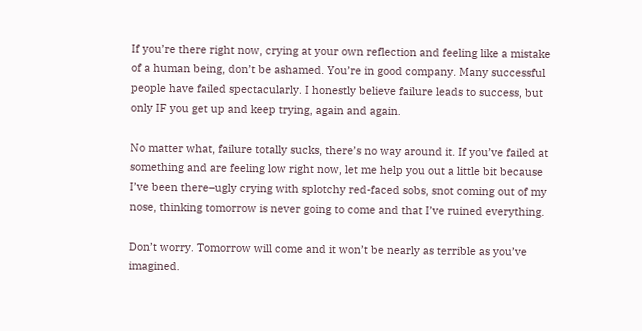If you’re there right now, crying at your own reflection and feeling like a mistake of a human being, don’t be ashamed. You’re in good company. Many successful people have failed spectacularly. I honestly believe failure leads to success, but only IF you get up and keep trying, again and again.

No matter what, failure totally sucks, there’s no way around it. If you’ve failed at something and are feeling low right now, let me help you out a little bit because I’ve been there–ugly crying with splotchy red-faced sobs, snot coming out of my nose, thinking tomorrow is never going to come and that I’ve ruined everything.

Don’t worry. Tomorrow will come and it won’t be nearly as terrible as you’ve imagined.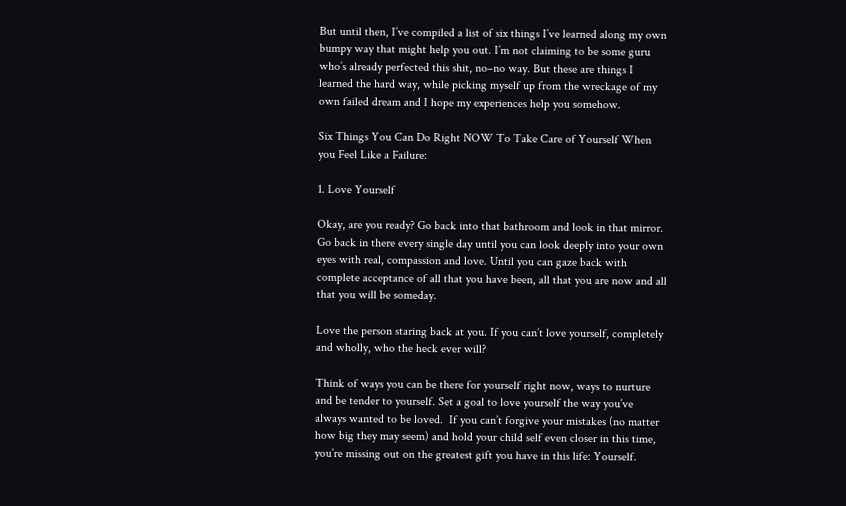But until then, I’ve compiled a list of six things I’ve learned along my own bumpy way that might help you out. I’m not claiming to be some guru who’s already perfected this shit, no–no way. But these are things I learned the hard way, while picking myself up from the wreckage of my own failed dream and I hope my experiences help you somehow.

Six Things You Can Do Right NOW To Take Care of Yourself When you Feel Like a Failure:

1. Love Yourself

Okay, are you ready? Go back into that bathroom and look in that mirror. Go back in there every single day until you can look deeply into your own eyes with real, compassion and love. Until you can gaze back with complete acceptance of all that you have been, all that you are now and all that you will be someday.

Love the person staring back at you. If you can’t love yourself, completely and wholly, who the heck ever will?

Think of ways you can be there for yourself right now, ways to nurture and be tender to yourself. Set a goal to love yourself the way you’ve always wanted to be loved.  If you can’t forgive your mistakes (no matter how big they may seem) and hold your child self even closer in this time, you’re missing out on the greatest gift you have in this life: Yourself.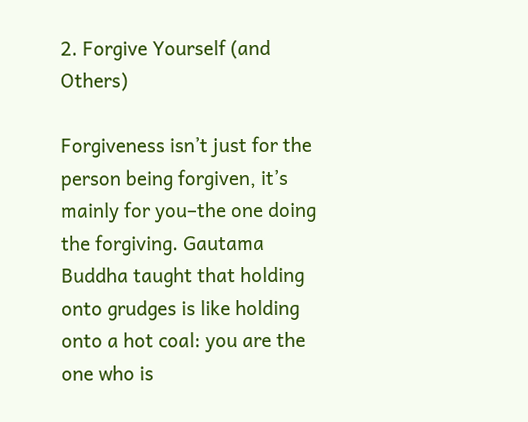2. Forgive Yourself (and Others)

Forgiveness isn’t just for the person being forgiven, it’s mainly for you–the one doing the forgiving. Gautama Buddha taught that holding onto grudges is like holding onto a hot coal: you are the one who is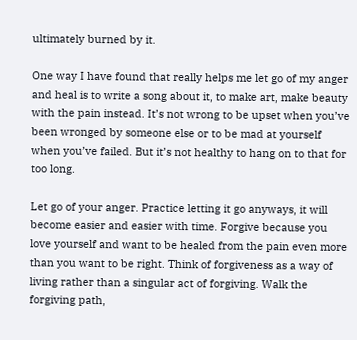ultimately burned by it.

One way I have found that really helps me let go of my anger and heal is to write a song about it, to make art, make beauty with the pain instead. It’s not wrong to be upset when you’ve been wronged by someone else or to be mad at yourself when you’ve failed. But it’s not healthy to hang on to that for too long.

Let go of your anger. Practice letting it go anyways, it will become easier and easier with time. Forgive because you love yourself and want to be healed from the pain even more than you want to be right. Think of forgiveness as a way of living rather than a singular act of forgiving. Walk the forgiving path,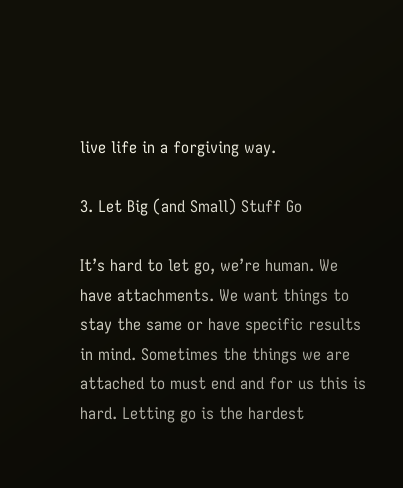live life in a forgiving way.

3. Let Big (and Small) Stuff Go

It’s hard to let go, we’re human. We have attachments. We want things to stay the same or have specific results in mind. Sometimes the things we are attached to must end and for us this is hard. Letting go is the hardest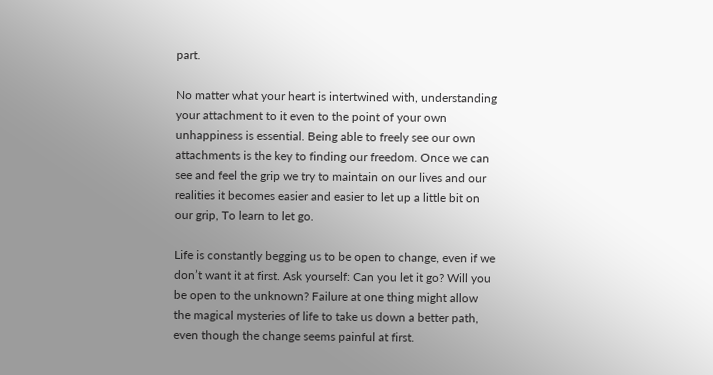part.

No matter what your heart is intertwined with, understanding your attachment to it even to the point of your own unhappiness is essential. Being able to freely see our own attachments is the key to finding our freedom. Once we can see and feel the grip we try to maintain on our lives and our realities it becomes easier and easier to let up a little bit on our grip, To learn to let go.

Life is constantly begging us to be open to change, even if we don’t want it at first. Ask yourself: Can you let it go? Will you be open to the unknown? Failure at one thing might allow the magical mysteries of life to take us down a better path, even though the change seems painful at first.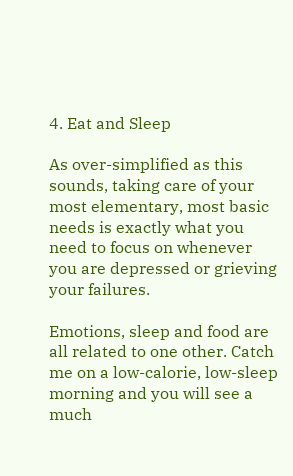4. Eat and Sleep

As over-simplified as this sounds, taking care of your most elementary, most basic needs is exactly what you need to focus on whenever you are depressed or grieving your failures.

Emotions, sleep and food are all related to one other. Catch me on a low-calorie, low-sleep morning and you will see a much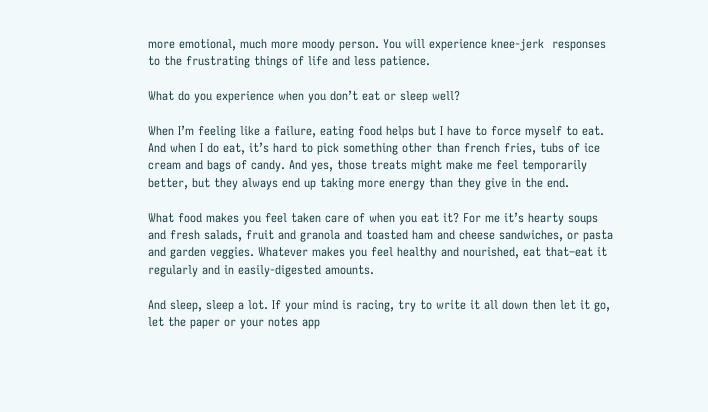more emotional, much more moody person. You will experience knee-jerk  responses to the frustrating things of life and less patience.

What do you experience when you don’t eat or sleep well?

When I’m feeling like a failure, eating food helps but I have to force myself to eat. And when I do eat, it’s hard to pick something other than french fries, tubs of ice cream and bags of candy. And yes, those treats might make me feel temporarily better, but they always end up taking more energy than they give in the end.

What food makes you feel taken care of when you eat it? For me it’s hearty soups and fresh salads, fruit and granola and toasted ham and cheese sandwiches, or pasta and garden veggies. Whatever makes you feel healthy and nourished, eat that–eat it regularly and in easily-digested amounts.

And sleep, sleep a lot. If your mind is racing, try to write it all down then let it go, let the paper or your notes app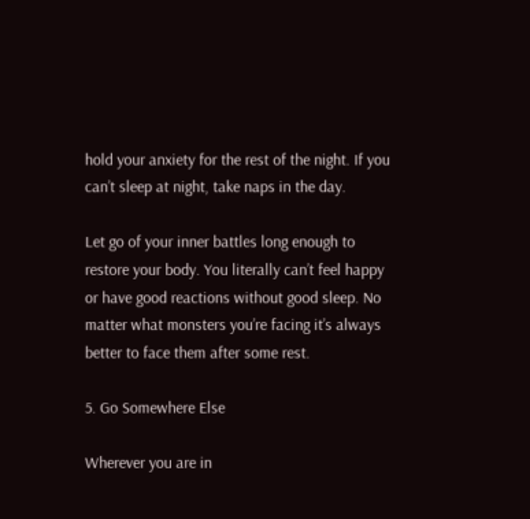hold your anxiety for the rest of the night. If you can’t sleep at night, take naps in the day.

Let go of your inner battles long enough to restore your body. You literally can’t feel happy or have good reactions without good sleep. No matter what monsters you’re facing it’s always better to face them after some rest.

5. Go Somewhere Else

Wherever you are in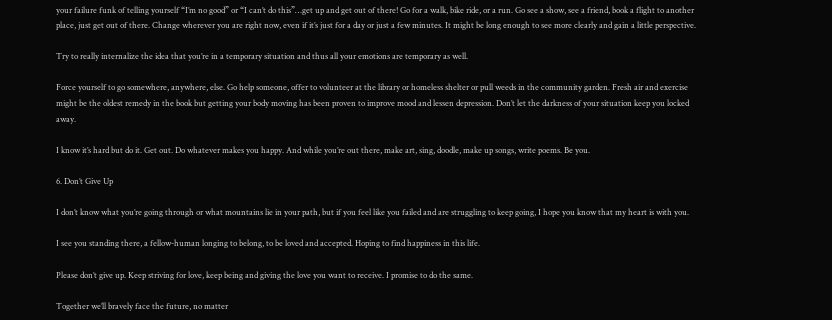your failure funk of telling yourself “I’m no good” or “I can’t do this”…get up and get out of there! Go for a walk, bike ride, or a run. Go see a show, see a friend, book a flight to another place, just get out of there. Change wherever you are right now, even if it’s just for a day or just a few minutes. It might be long enough to see more clearly and gain a little perspective.

Try to really internalize the idea that you’re in a temporary situation and thus all your emotions are temporary as well.

Force yourself to go somewhere, anywhere, else. Go help someone, offer to volunteer at the library or homeless shelter or pull weeds in the community garden. Fresh air and exercise might be the oldest remedy in the book but getting your body moving has been proven to improve mood and lessen depression. Don’t let the darkness of your situation keep you locked away.

I know it’s hard but do it. Get out. Do whatever makes you happy. And while you’re out there, make art, sing, doodle, make up songs, write poems. Be you.

6. Don’t Give Up

I don’t know what you’re going through or what mountains lie in your path, but if you feel like you failed and are struggling to keep going, I hope you know that my heart is with you.

I see you standing there, a fellow-human longing to belong, to be loved and accepted. Hoping to find happiness in this life.

Please don’t give up. Keep striving for love, keep being and giving the love you want to receive. I promise to do the same.

Together we’ll bravely face the future, no matter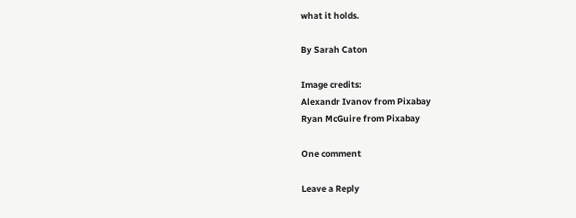what it holds.

By Sarah Caton

Image credits:
Alexandr Ivanov from Pixabay
Ryan McGuire from Pixabay

One comment

Leave a Reply